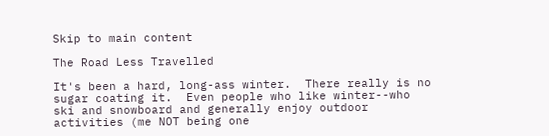Skip to main content

The Road Less Travelled

It's been a hard, long-ass winter.  There really is no sugar coating it.  Even people who like winter--who ski and snowboard and generally enjoy outdoor activities (me NOT being one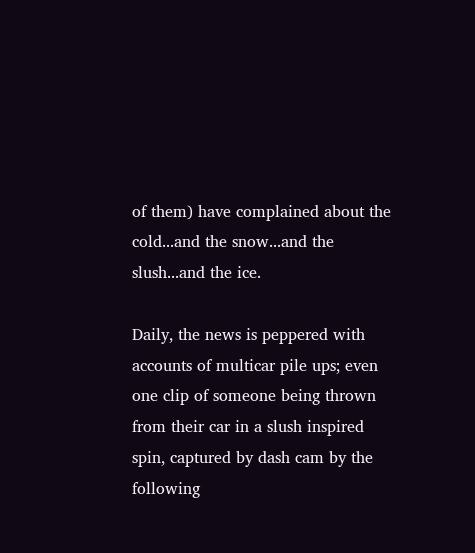of them) have complained about the cold...and the snow...and the slush...and the ice.

Daily, the news is peppered with accounts of multicar pile ups; even one clip of someone being thrown from their car in a slush inspired spin, captured by dash cam by the following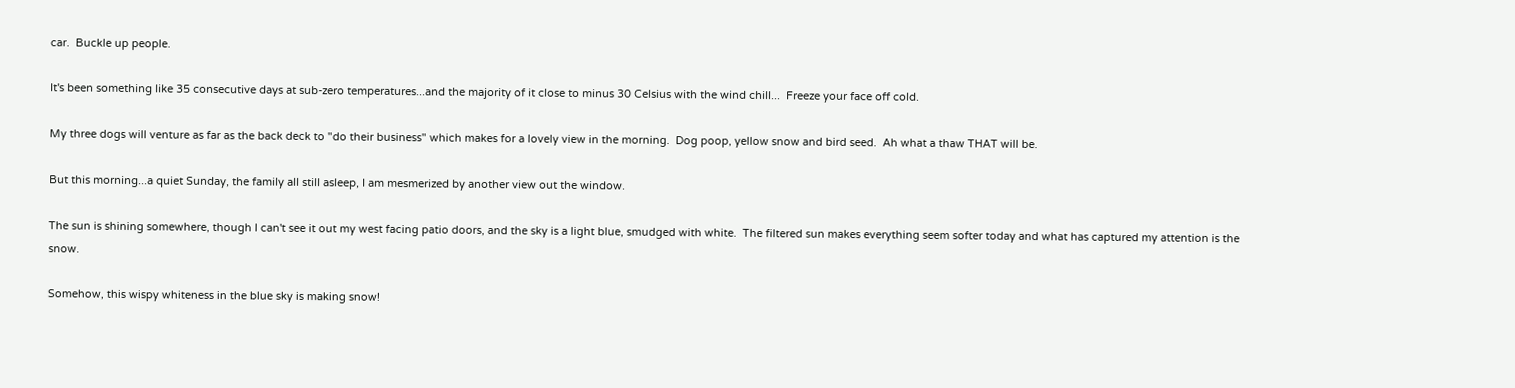car.  Buckle up people.

It's been something like 35 consecutive days at sub-zero temperatures...and the majority of it close to minus 30 Celsius with the wind chill...  Freeze your face off cold.

My three dogs will venture as far as the back deck to "do their business" which makes for a lovely view in the morning.  Dog poop, yellow snow and bird seed.  Ah what a thaw THAT will be.

But this morning...a quiet Sunday, the family all still asleep, I am mesmerized by another view out the window.

The sun is shining somewhere, though I can't see it out my west facing patio doors, and the sky is a light blue, smudged with white.  The filtered sun makes everything seem softer today and what has captured my attention is the snow.

Somehow, this wispy whiteness in the blue sky is making snow!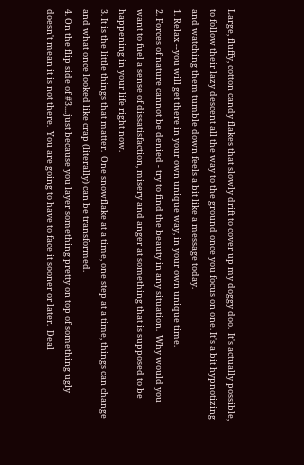Large, fluffy, cotton candy flakes that slowly drift to cover up my doggy doo.  It's actually possible, to follow their lazy descent all the way to the ground once you focus on one. It's a bit hypnotizing and watching them tumble down feels a bit like a message today.
1. Relax --you will get there in your own unique way, in your own unique time.
2. Forces of nature cannot be denied - try to find the beauty in any situation.  Why would you want to fuel a sense of dissatisfaction, misery and anger at something that is supposed to be happening in your life right now.
3. It is the little things that matter.  One snowflake at a time, one step at a time, things can change and what once looked like crap (literally) can be transformed.
4. On the flip side of #3....just because you layer something pretty on top of something ugly doesn't mean it is not there.  You are going to have to face it sooner or later.  Deal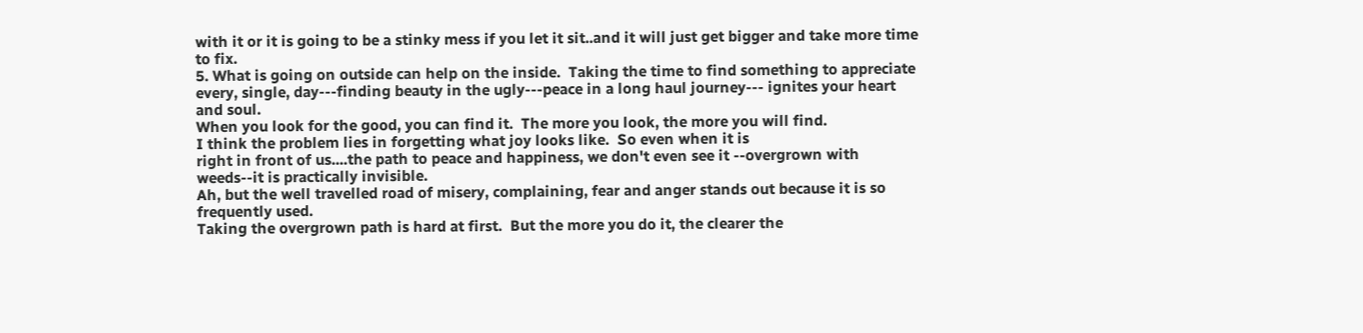with it or it is going to be a stinky mess if you let it sit..and it will just get bigger and take more time to fix.
5. What is going on outside can help on the inside.  Taking the time to find something to appreciate every, single, day---finding beauty in the ugly---peace in a long haul journey--- ignites your heart and soul.
When you look for the good, you can find it.  The more you look, the more you will find.
I think the problem lies in forgetting what joy looks like.  So even when it is
right in front of us....the path to peace and happiness, we don't even see it --overgrown with weeds--it is practically invisible.
Ah, but the well travelled road of misery, complaining, fear and anger stands out because it is so frequently used.
Taking the overgrown path is hard at first.  But the more you do it, the clearer the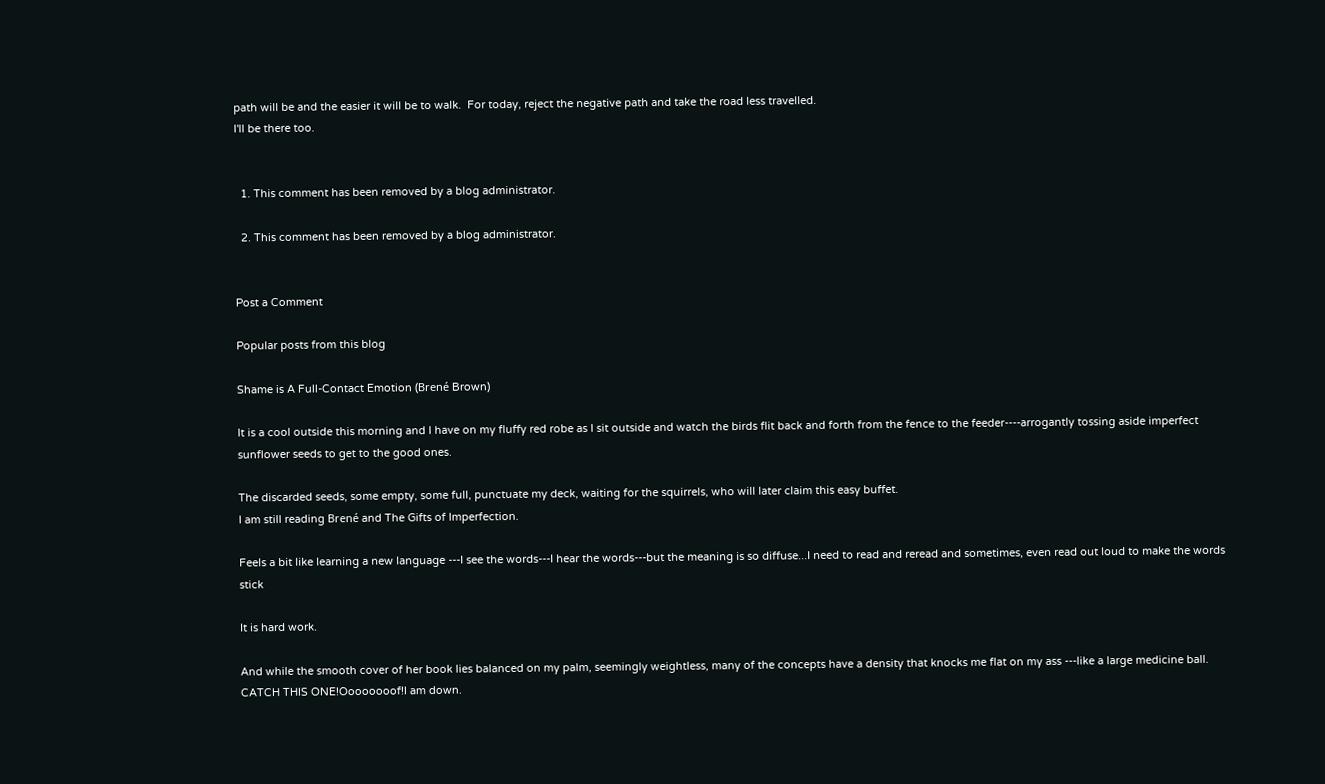path will be and the easier it will be to walk.  For today, reject the negative path and take the road less travelled.
I'll be there too.


  1. This comment has been removed by a blog administrator.

  2. This comment has been removed by a blog administrator.


Post a Comment

Popular posts from this blog

Shame is A Full-Contact Emotion (Brené Brown)

It is a cool outside this morning and I have on my fluffy red robe as I sit outside and watch the birds flit back and forth from the fence to the feeder----arrogantly tossing aside imperfect sunflower seeds to get to the good ones.

The discarded seeds, some empty, some full, punctuate my deck, waiting for the squirrels, who will later claim this easy buffet.
I am still reading Brené and The Gifts of Imperfection.

Feels a bit like learning a new language ---I see the words---I hear the words---but the meaning is so diffuse...I need to read and reread and sometimes, even read out loud to make the words stick

It is hard work.

And while the smooth cover of her book lies balanced on my palm, seemingly weightless, many of the concepts have a density that knocks me flat on my ass ---like a large medicine ball.
CATCH THIS ONE!Oooooooof!I am down.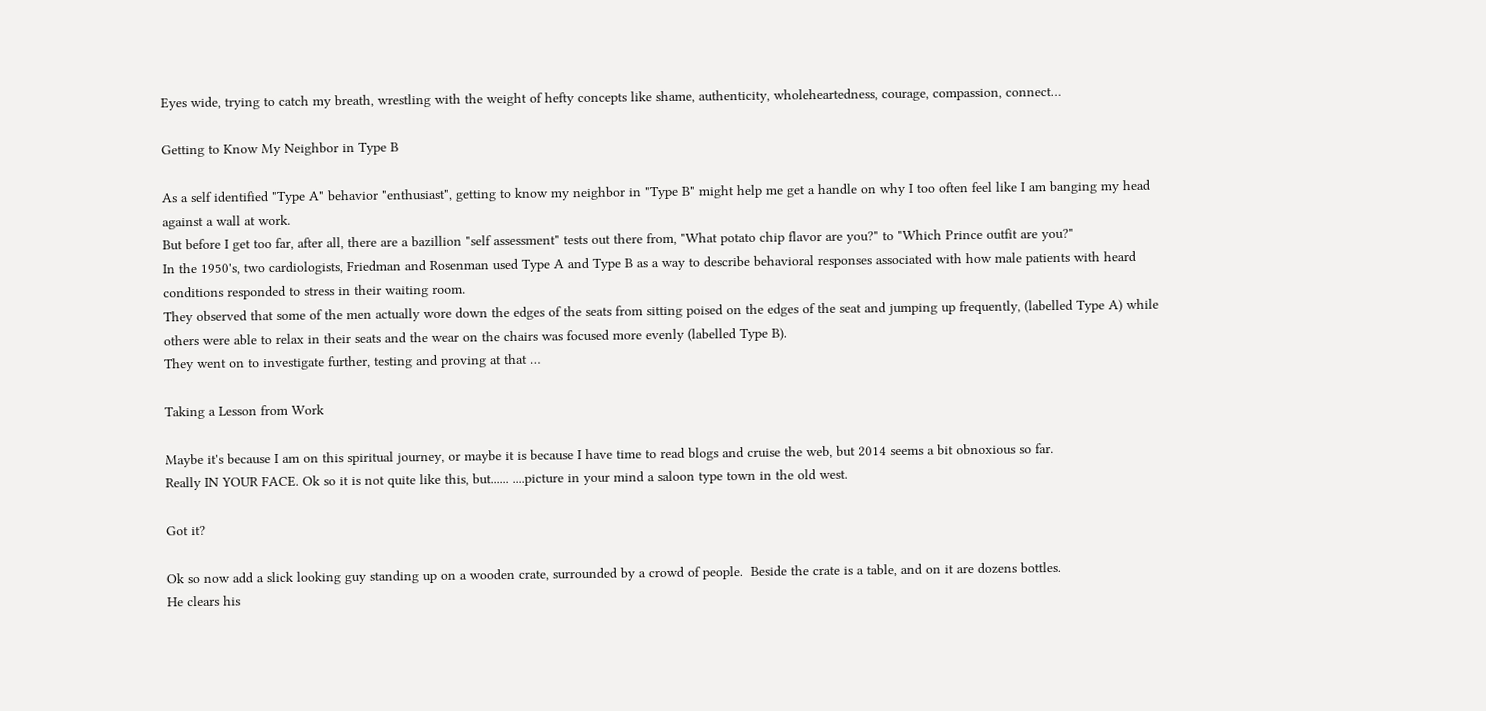Eyes wide, trying to catch my breath, wrestling with the weight of hefty concepts like shame, authenticity, wholeheartedness, courage, compassion, connect…

Getting to Know My Neighbor in Type B

As a self identified "Type A" behavior "enthusiast", getting to know my neighbor in "Type B" might help me get a handle on why I too often feel like I am banging my head against a wall at work.
But before I get too far, after all, there are a bazillion "self assessment" tests out there from, "What potato chip flavor are you?" to "Which Prince outfit are you?"
In the 1950's, two cardiologists, Friedman and Rosenman used Type A and Type B as a way to describe behavioral responses associated with how male patients with heard conditions responded to stress in their waiting room.
They observed that some of the men actually wore down the edges of the seats from sitting poised on the edges of the seat and jumping up frequently, (labelled Type A) while others were able to relax in their seats and the wear on the chairs was focused more evenly (labelled Type B).
They went on to investigate further, testing and proving at that …

Taking a Lesson from Work

Maybe it's because I am on this spiritual journey, or maybe it is because I have time to read blogs and cruise the web, but 2014 seems a bit obnoxious so far.
Really IN YOUR FACE. Ok so it is not quite like this, but...... ....picture in your mind a saloon type town in the old west.

Got it?

Ok so now add a slick looking guy standing up on a wooden crate, surrounded by a crowd of people.  Beside the crate is a table, and on it are dozens bottles.
He clears his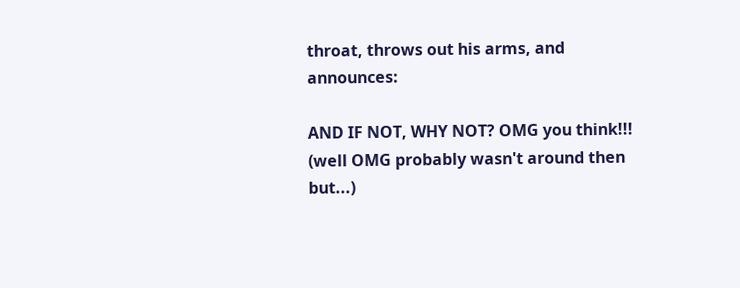throat, throws out his arms, and announces:

AND IF NOT, WHY NOT? OMG you think!!! (well OMG probably wasn't around then but...)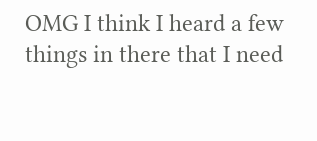OMG I think I heard a few things in there that I need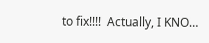to fix!!!!  Actually, I KNO…